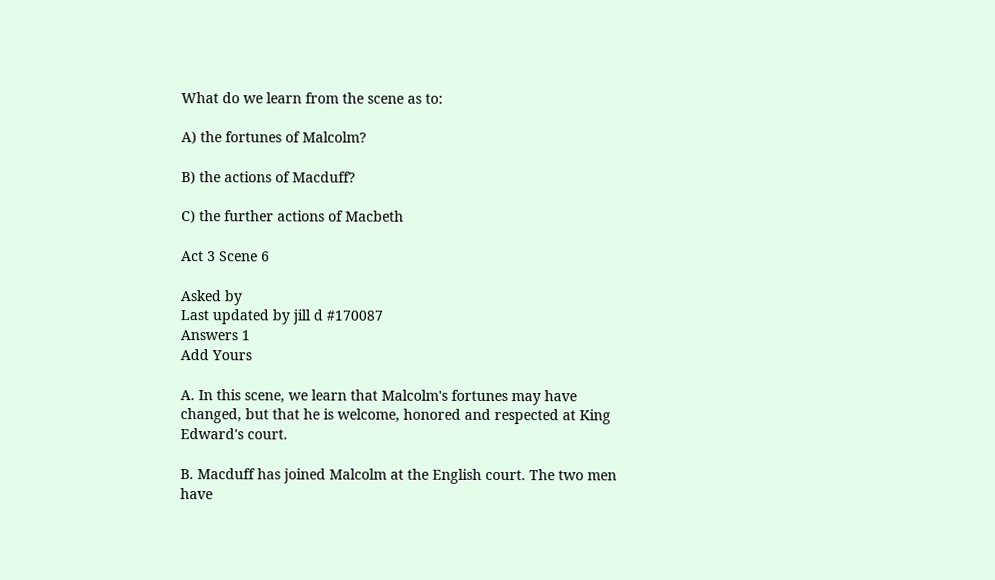What do we learn from the scene as to:

A) the fortunes of Malcolm?

B) the actions of Macduff?

C) the further actions of Macbeth

Act 3 Scene 6

Asked by
Last updated by jill d #170087
Answers 1
Add Yours

A. In this scene, we learn that Malcolm's fortunes may have changed, but that he is welcome, honored and respected at King Edward's court.

B. Macduff has joined Malcolm at the English court. The two men have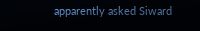apparently asked Siward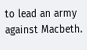to lead an army against Macbeth.